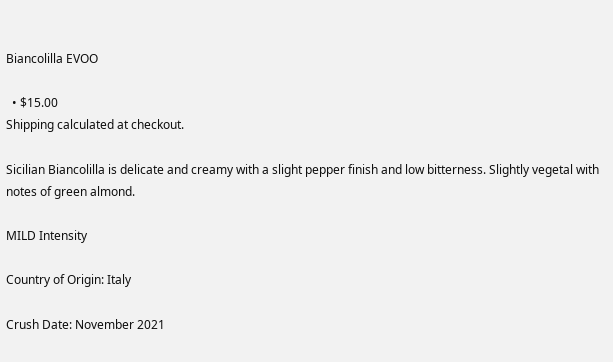Biancolilla EVOO

  • $15.00
Shipping calculated at checkout.

Sicilian Biancolilla is delicate and creamy with a slight pepper finish and low bitterness. Slightly vegetal with notes of green almond.

MILD Intensity

Country of Origin: Italy

Crush Date: November 2021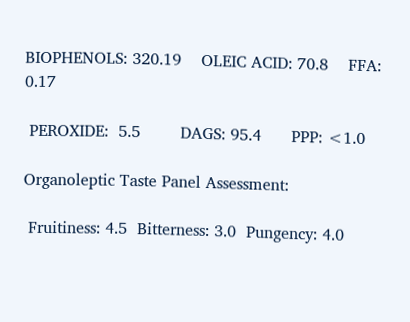BIOPHENOLS: 320.19    OLEIC ACID: 70.8    FFA: 0.17

 PEROXIDE:  5.5        DAGS: 95.4      PPP: <1.0

Organoleptic Taste Panel Assessment:

 Fruitiness: 4.5  Bitterness: 3.0  Pungency: 4.0